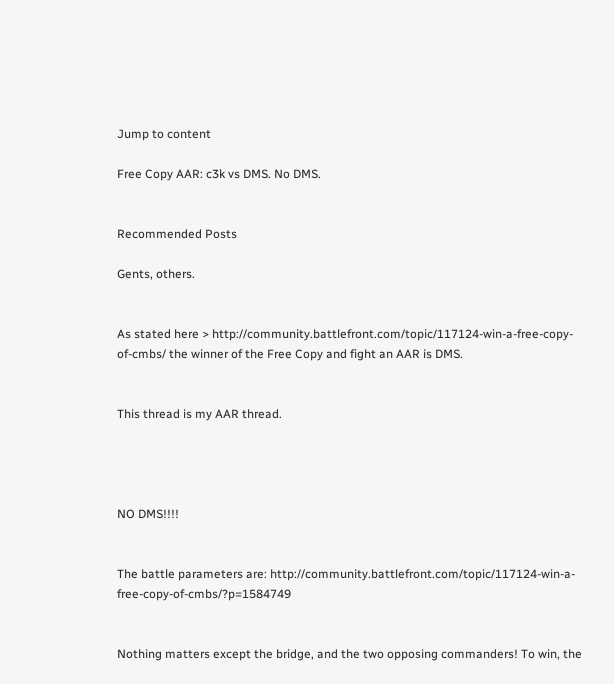Jump to content

Free Copy AAR: c3k vs DMS. No DMS.


Recommended Posts

Gents, others.


As stated here > http://community.battlefront.com/topic/117124-win-a-free-copy-of-cmbs/ the winner of the Free Copy and fight an AAR is DMS.


This thread is my AAR thread.




NO DMS!!!!


The battle parameters are: http://community.battlefront.com/topic/117124-win-a-free-copy-of-cmbs/?p=1584749


Nothing matters except the bridge, and the two opposing commanders! To win, the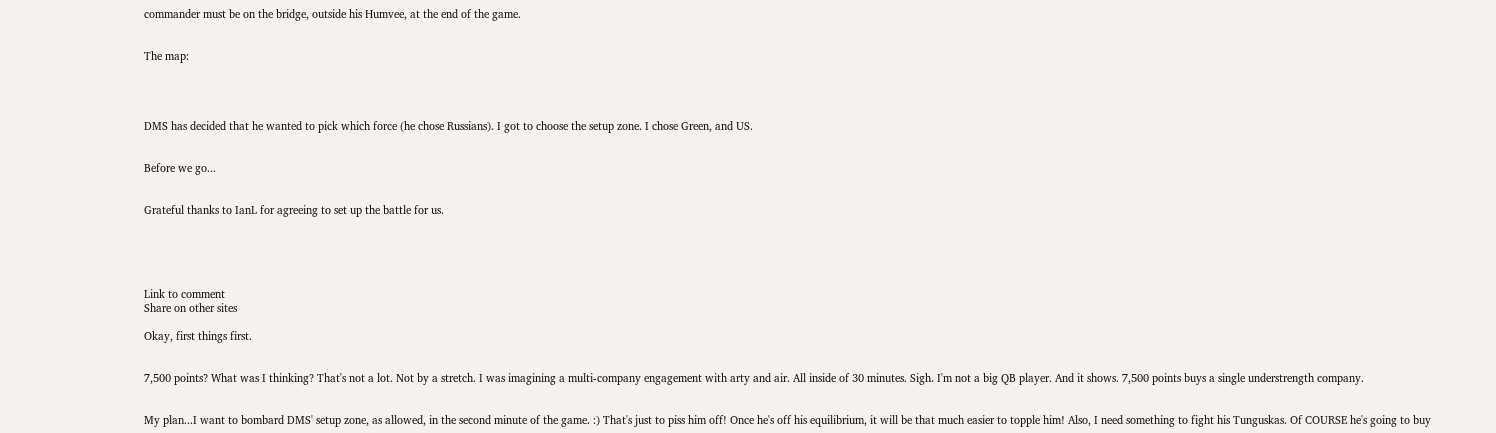commander must be on the bridge, outside his Humvee, at the end of the game.


The map:




DMS has decided that he wanted to pick which force (he chose Russians). I got to choose the setup zone. I chose Green, and US.


Before we go...


Grateful thanks to IanL for agreeing to set up the battle for us.





Link to comment
Share on other sites

Okay, first things first.


7,500 points? What was I thinking? That's not a lot. Not by a stretch. I was imagining a multi-company engagement with arty and air. All inside of 30 minutes. Sigh. I'm not a big QB player. And it shows. 7,500 points buys a single understrength company.


My plan...I want to bombard DMS' setup zone, as allowed, in the second minute of the game. :) That's just to piss him off! Once he's off his equilibrium, it will be that much easier to topple him! Also, I need something to fight his Tunguskas. Of COURSE he's going to buy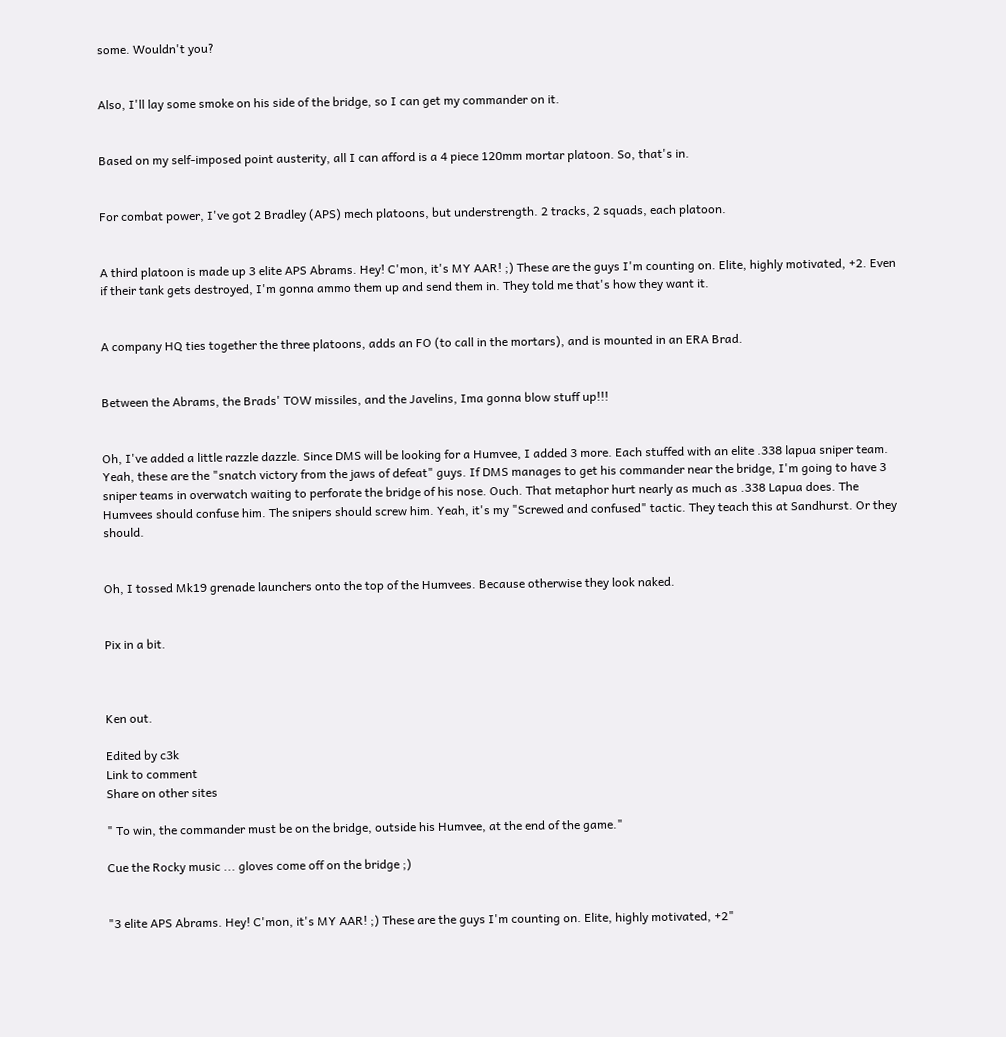some. Wouldn't you?


Also, I'll lay some smoke on his side of the bridge, so I can get my commander on it.


Based on my self-imposed point austerity, all I can afford is a 4 piece 120mm mortar platoon. So, that's in.


For combat power, I've got 2 Bradley (APS) mech platoons, but understrength. 2 tracks, 2 squads, each platoon.


A third platoon is made up 3 elite APS Abrams. Hey! C'mon, it's MY AAR! ;) These are the guys I'm counting on. Elite, highly motivated, +2. Even if their tank gets destroyed, I'm gonna ammo them up and send them in. They told me that's how they want it.


A company HQ ties together the three platoons, adds an FO (to call in the mortars), and is mounted in an ERA Brad.


Between the Abrams, the Brads' TOW missiles, and the Javelins, Ima gonna blow stuff up!!!


Oh, I've added a little razzle dazzle. Since DMS will be looking for a Humvee, I added 3 more. Each stuffed with an elite .338 lapua sniper team. Yeah, these are the "snatch victory from the jaws of defeat" guys. If DMS manages to get his commander near the bridge, I'm going to have 3 sniper teams in overwatch waiting to perforate the bridge of his nose. Ouch. That metaphor hurt nearly as much as .338 Lapua does. The Humvees should confuse him. The snipers should screw him. Yeah, it's my "Screwed and confused" tactic. They teach this at Sandhurst. Or they should.


Oh, I tossed Mk19 grenade launchers onto the top of the Humvees. Because otherwise they look naked.


Pix in a bit.



Ken out.

Edited by c3k
Link to comment
Share on other sites

" To win, the commander must be on the bridge, outside his Humvee, at the end of the game."

Cue the Rocky music ... gloves come off on the bridge ;)


"3 elite APS Abrams. Hey! C'mon, it's MY AAR! ;) These are the guys I'm counting on. Elite, highly motivated, +2"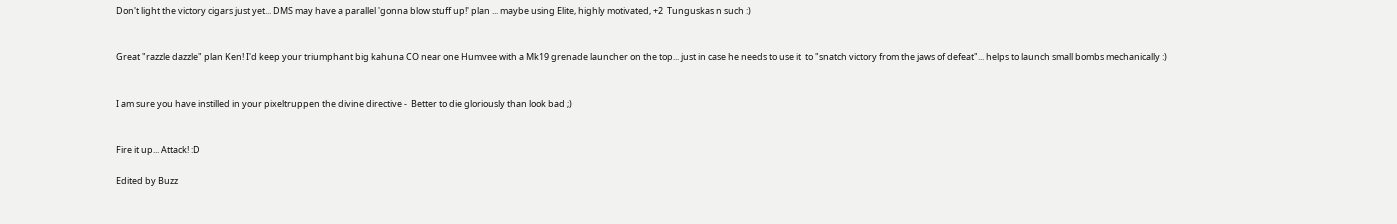Don't light the victory cigars just yet... DMS may have a parallel 'gonna blow stuff up!' plan ... maybe using Elite, highly motivated, +2  Tunguskas n such :)


Great "razzle dazzle" plan Ken! I'd keep your triumphant big kahuna CO near one Humvee with a Mk19 grenade launcher on the top... just in case he needs to use it  to "snatch victory from the jaws of defeat"... helps to launch small bombs mechanically :)


I am sure you have instilled in your pixeltruppen the divine directive -  Better to die gloriously than look bad ;)


Fire it up... Attack! :D

Edited by Buzz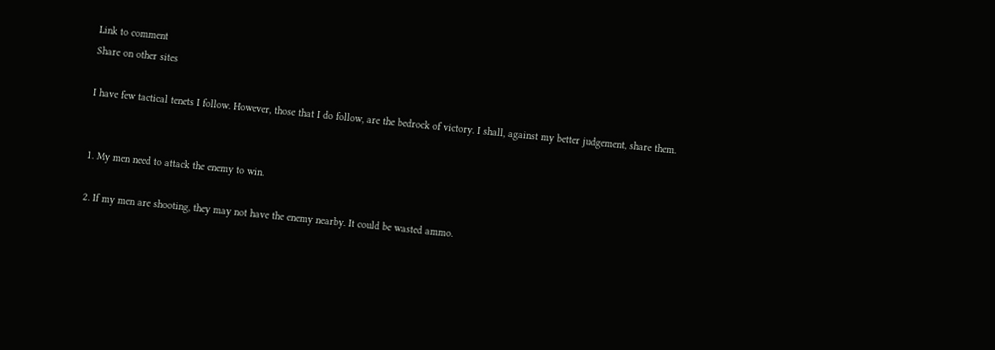Link to comment
Share on other sites

I have few tactical tenets I follow. However, those that I do follow, are the bedrock of victory. I shall, against my better judgement, share them.


1. My men need to attack the enemy to win.

2. If my men are shooting, they may not have the enemy nearby. It could be wasted ammo.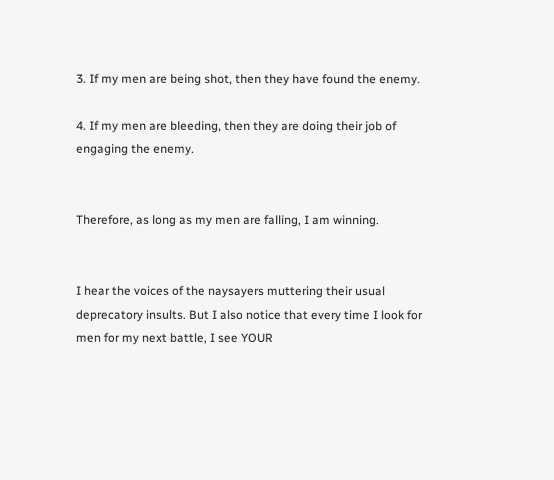3. If my men are being shot, then they have found the enemy.

4. If my men are bleeding, then they are doing their job of engaging the enemy.


Therefore, as long as my men are falling, I am winning.


I hear the voices of the naysayers muttering their usual deprecatory insults. But I also notice that every time I look for men for my next battle, I see YOUR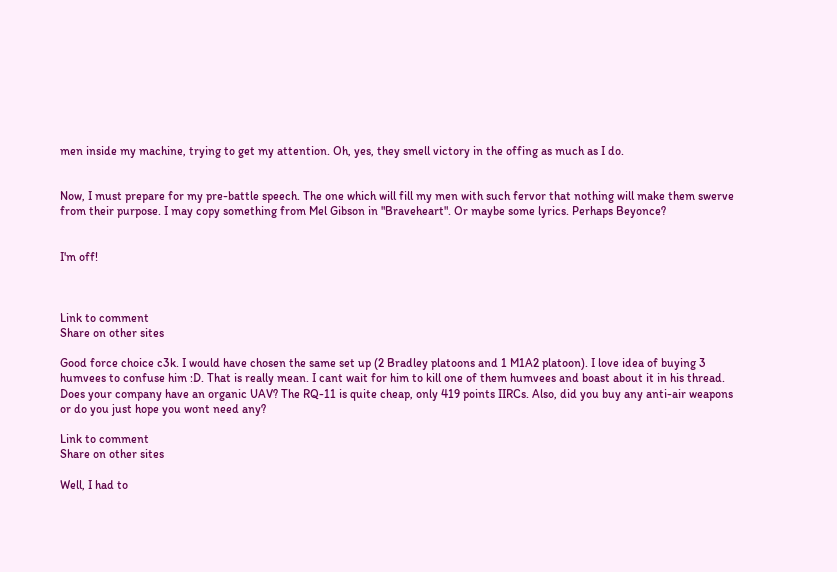men inside my machine, trying to get my attention. Oh, yes, they smell victory in the offing as much as I do.


Now, I must prepare for my pre-battle speech. The one which will fill my men with such fervor that nothing will make them swerve from their purpose. I may copy something from Mel Gibson in "Braveheart". Or maybe some lyrics. Perhaps Beyonce?


I'm off!



Link to comment
Share on other sites

Good force choice c3k. I would have chosen the same set up (2 Bradley platoons and 1 M1A2 platoon). I love idea of buying 3 humvees to confuse him :D. That is really mean. I cant wait for him to kill one of them humvees and boast about it in his thread. Does your company have an organic UAV? The RQ-11 is quite cheap, only 419 points IIRCs. Also, did you buy any anti-air weapons or do you just hope you wont need any?

Link to comment
Share on other sites

Well, I had to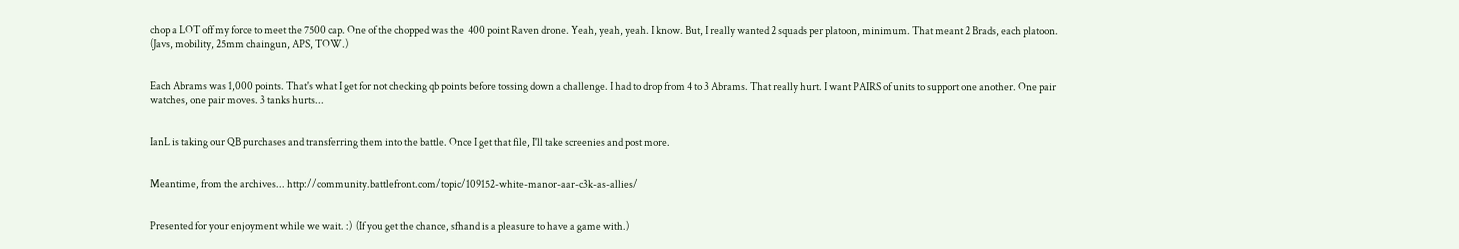chop a LOT off my force to meet the 7500 cap. One of the chopped was the  400 point Raven drone. Yeah, yeah, yeah. I know. But, I really wanted 2 squads per platoon, minimum. That meant 2 Brads, each platoon. (Javs, mobility, 25mm chaingun, APS, TOW.)


Each Abrams was 1,000 points. That's what I get for not checking qb points before tossing down a challenge. I had to drop from 4 to 3 Abrams. That really hurt. I want PAIRS of units to support one another. One pair watches, one pair moves. 3 tanks hurts...


IanL is taking our QB purchases and transferring them into the battle. Once I get that file, I'll take screenies and post more.


Meantime, from the archives... http://community.battlefront.com/topic/109152-white-manor-aar-c3k-as-allies/


Presented for your enjoyment while we wait. :)  (If you get the chance, sfhand is a pleasure to have a game with.)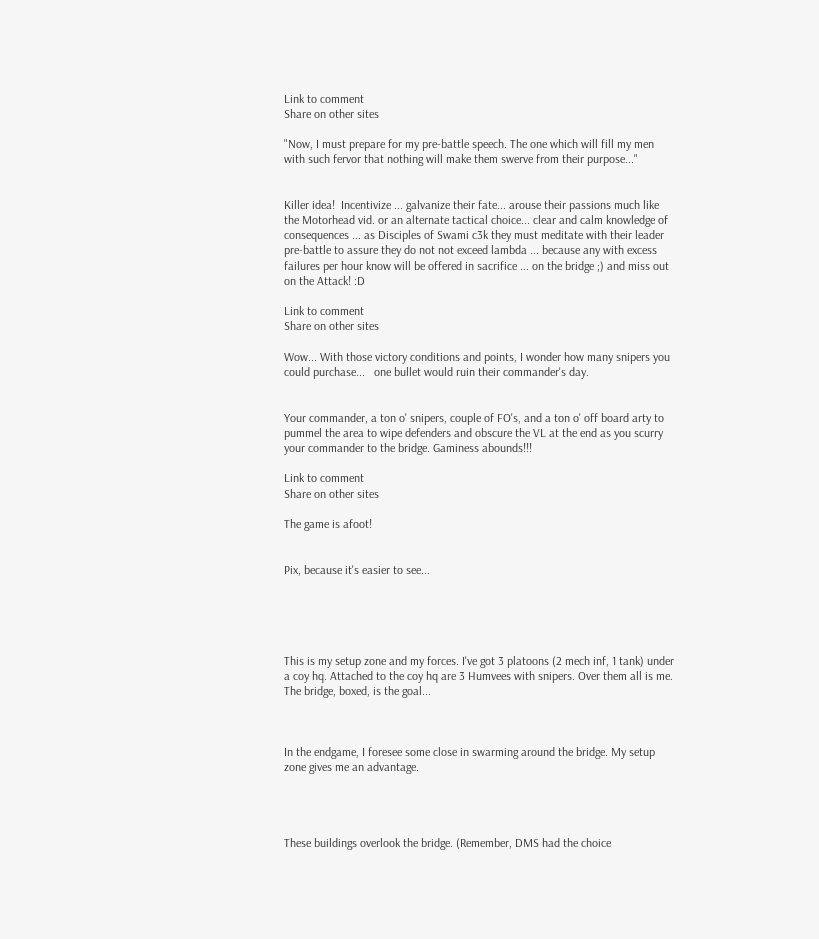Link to comment
Share on other sites

"Now, I must prepare for my pre-battle speech. The one which will fill my men with such fervor that nothing will make them swerve from their purpose..."


Killer idea!  Incentivize ... galvanize their fate... arouse their passions much like the Motorhead vid. or an alternate tactical choice... clear and calm knowledge of consequences ... as Disciples of Swami c3k they must meditate with their leader pre-battle to assure they do not not exceed lambda ... because any with excess failures per hour know will be offered in sacrifice ... on the bridge ;) and miss out on the Attack! :D

Link to comment
Share on other sites

Wow... With those victory conditions and points, I wonder how many snipers you could purchase...   one bullet would ruin their commander's day.


Your commander, a ton o' snipers, couple of FO's, and a ton o' off board arty to pummel the area to wipe defenders and obscure the VL at the end as you scurry your commander to the bridge. Gaminess abounds!!!

Link to comment
Share on other sites

The game is afoot!


Pix, because it's easier to see...





This is my setup zone and my forces. I've got 3 platoons (2 mech inf, 1 tank) under a coy hq. Attached to the coy hq are 3 Humvees with snipers. Over them all is me. The bridge, boxed, is the goal...



In the endgame, I foresee some close in swarming around the bridge. My setup zone gives me an advantage.




These buildings overlook the bridge. (Remember, DMS had the choice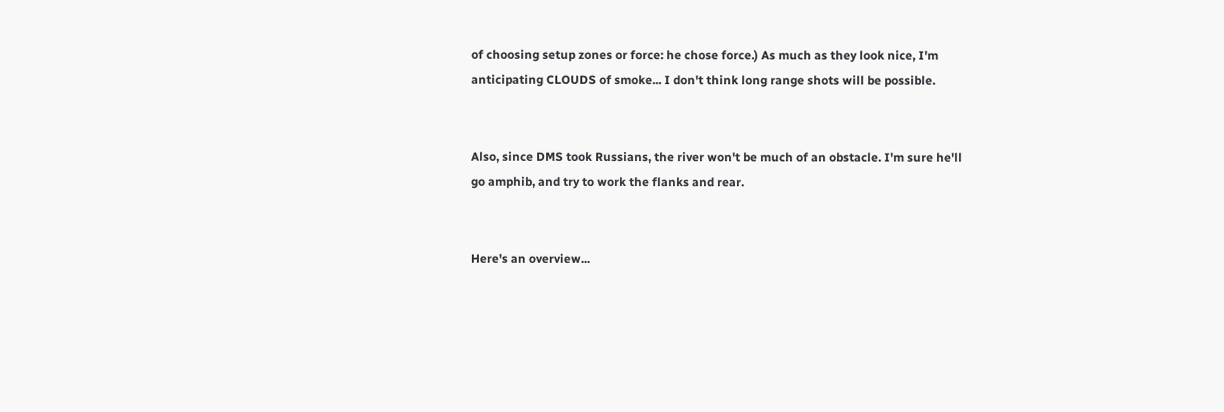of choosing setup zones or force: he chose force.) As much as they look nice, I'm anticipating CLOUDS of smoke... I don't think long range shots will be possible.


Also, since DMS took Russians, the river won't be much of an obstacle. I'm sure he'll go amphib, and try to work the flanks and rear.


Here's an overview...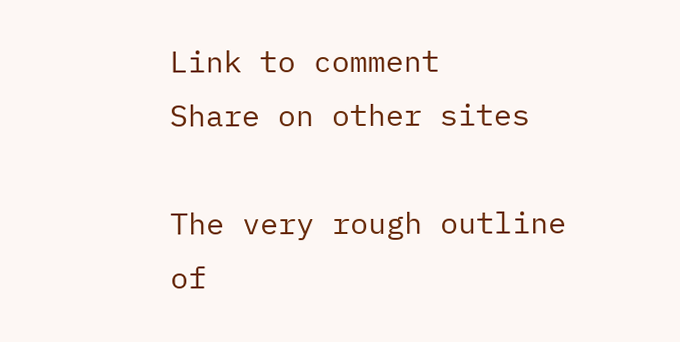Link to comment
Share on other sites

The very rough outline of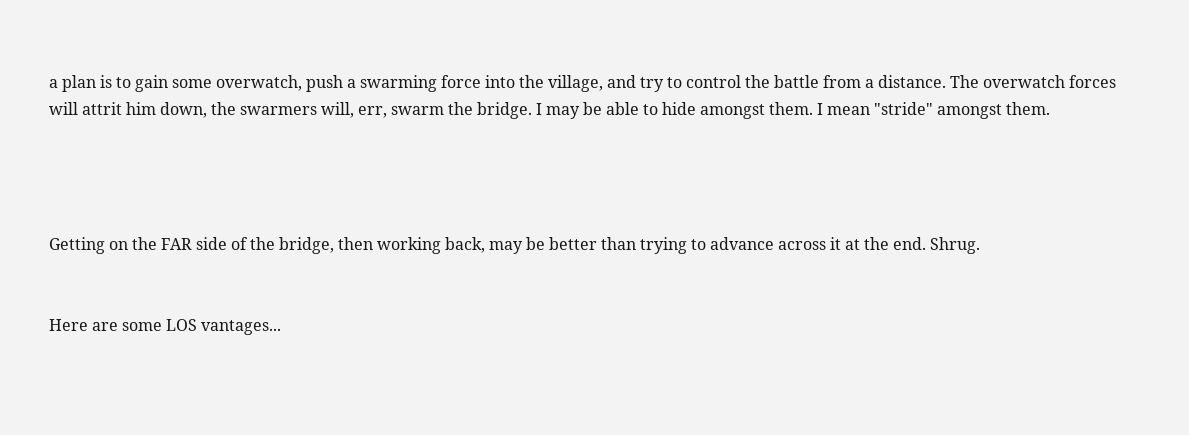a plan is to gain some overwatch, push a swarming force into the village, and try to control the battle from a distance. The overwatch forces will attrit him down, the swarmers will, err, swarm the bridge. I may be able to hide amongst them. I mean "stride" amongst them.




Getting on the FAR side of the bridge, then working back, may be better than trying to advance across it at the end. Shrug.


Here are some LOS vantages...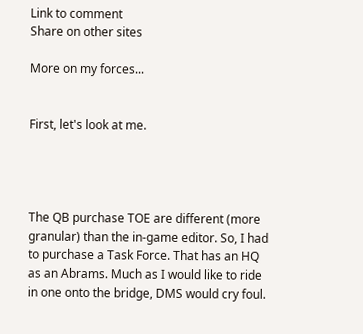Link to comment
Share on other sites

More on my forces...


First, let's look at me.




The QB purchase TOE are different (more granular) than the in-game editor. So, I had to purchase a Task Force. That has an HQ as an Abrams. Much as I would like to ride in one onto the bridge, DMS would cry foul.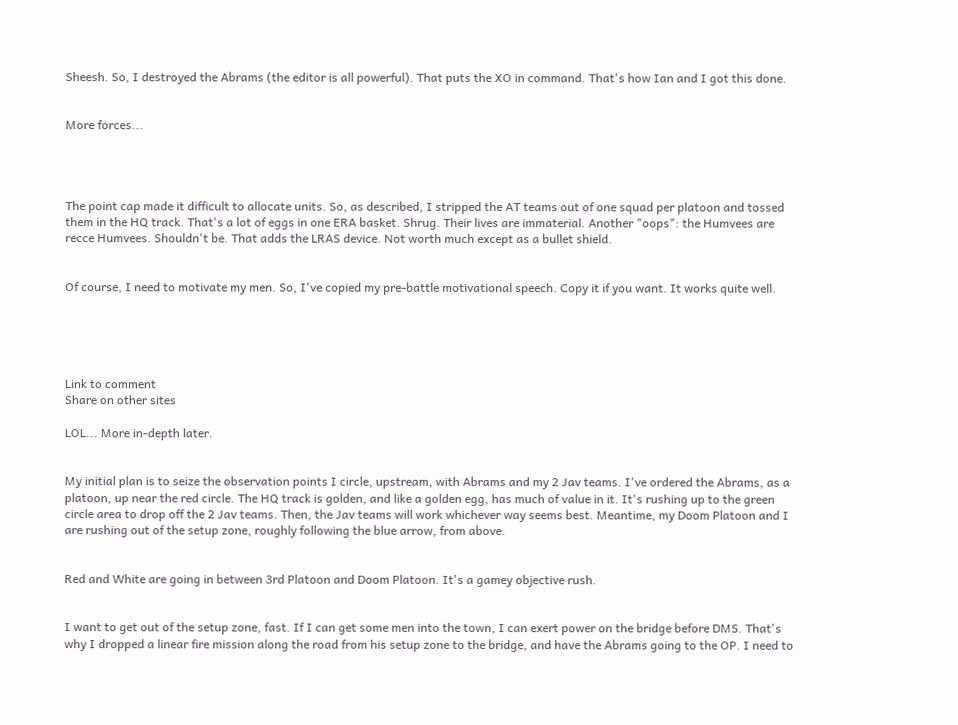Sheesh. So, I destroyed the Abrams (the editor is all powerful). That puts the XO in command. That's how Ian and I got this done.


More forces...




The point cap made it difficult to allocate units. So, as described, I stripped the AT teams out of one squad per platoon and tossed them in the HQ track. That's a lot of eggs in one ERA basket. Shrug. Their lives are immaterial. Another "oops": the Humvees are recce Humvees. Shouldn't be. That adds the LRAS device. Not worth much except as a bullet shield.


Of course, I need to motivate my men. So, I've copied my pre-battle motivational speech. Copy it if you want. It works quite well.





Link to comment
Share on other sites

LOL... More in-depth later.


My initial plan is to seize the observation points I circle, upstream, with Abrams and my 2 Jav teams. I've ordered the Abrams, as a platoon, up near the red circle. The HQ track is golden, and like a golden egg, has much of value in it. It's rushing up to the green circle area to drop off the 2 Jav teams. Then, the Jav teams will work whichever way seems best. Meantime, my Doom Platoon and I are rushing out of the setup zone, roughly following the blue arrow, from above.


Red and White are going in between 3rd Platoon and Doom Platoon. It's a gamey objective rush.


I want to get out of the setup zone, fast. If I can get some men into the town, I can exert power on the bridge before DMS. That's why I dropped a linear fire mission along the road from his setup zone to the bridge, and have the Abrams going to the OP. I need to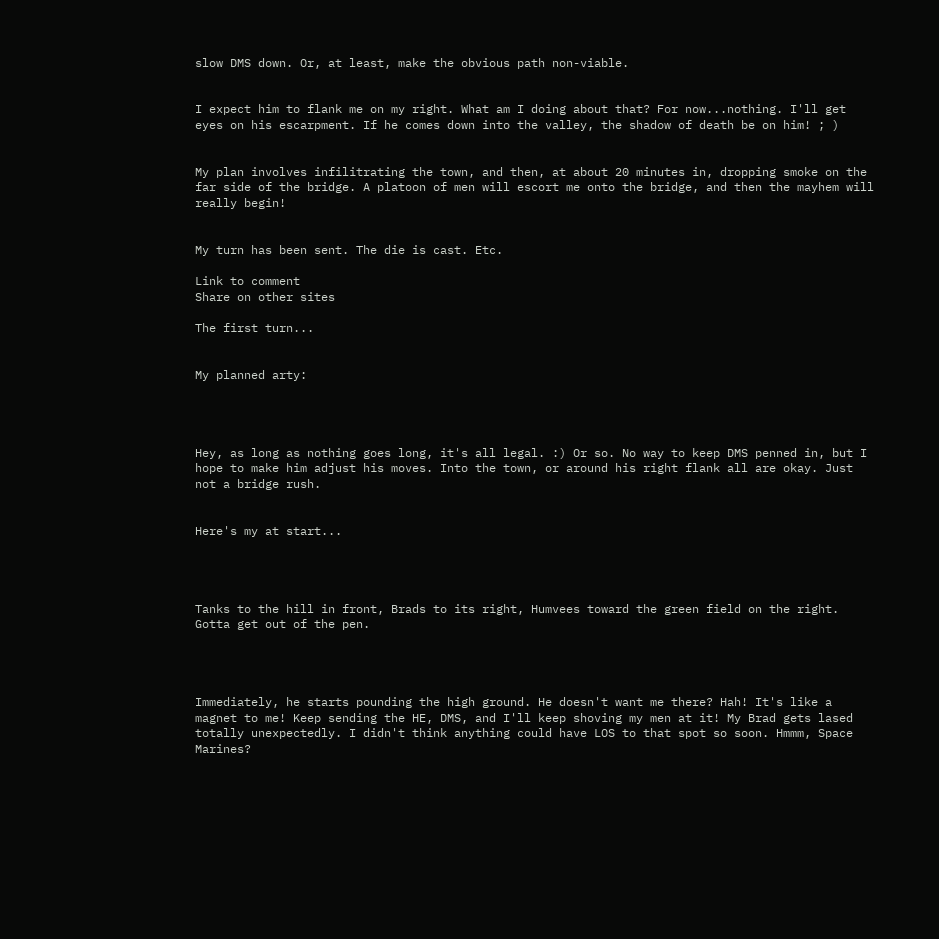slow DMS down. Or, at least, make the obvious path non-viable.


I expect him to flank me on my right. What am I doing about that? For now...nothing. I'll get eyes on his escarpment. If he comes down into the valley, the shadow of death be on him! ; )


My plan involves infilitrating the town, and then, at about 20 minutes in, dropping smoke on the far side of the bridge. A platoon of men will escort me onto the bridge, and then the mayhem will really begin!


My turn has been sent. The die is cast. Etc.

Link to comment
Share on other sites

The first turn...


My planned arty:




Hey, as long as nothing goes long, it's all legal. :) Or so. No way to keep DMS penned in, but I hope to make him adjust his moves. Into the town, or around his right flank all are okay. Just not a bridge rush.


Here's my at start...




Tanks to the hill in front, Brads to its right, Humvees toward the green field on the right. Gotta get out of the pen.




Immediately, he starts pounding the high ground. He doesn't want me there? Hah! It's like a magnet to me! Keep sending the HE, DMS, and I'll keep shoving my men at it! My Brad gets lased totally unexpectedly. I didn't think anything could have LOS to that spot so soon. Hmmm, Space Marines?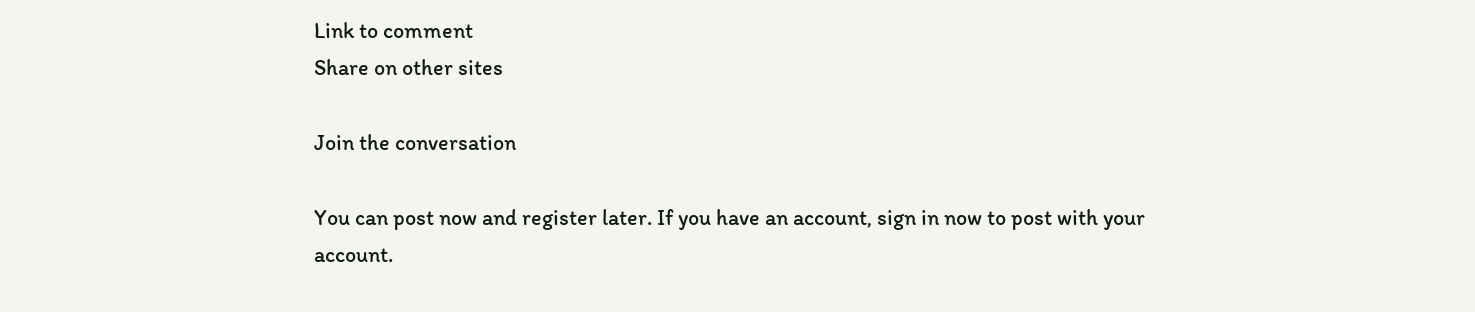Link to comment
Share on other sites

Join the conversation

You can post now and register later. If you have an account, sign in now to post with your account.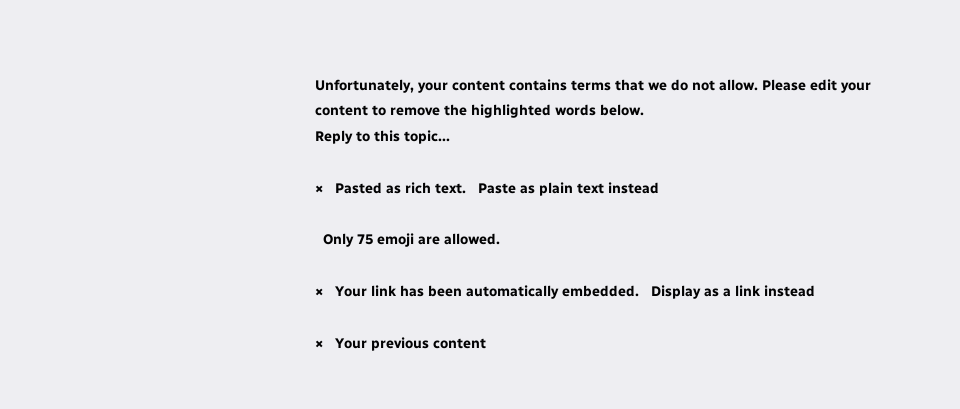Unfortunately, your content contains terms that we do not allow. Please edit your content to remove the highlighted words below.
Reply to this topic...

×   Pasted as rich text.   Paste as plain text instead

  Only 75 emoji are allowed.

×   Your link has been automatically embedded.   Display as a link instead

×   Your previous content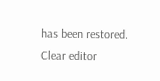has been restored.   Clear editor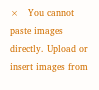×   You cannot paste images directly. Upload or insert images from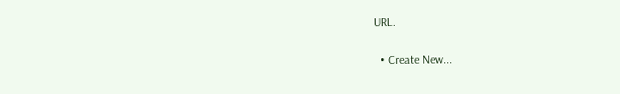URL.

  • Create New...